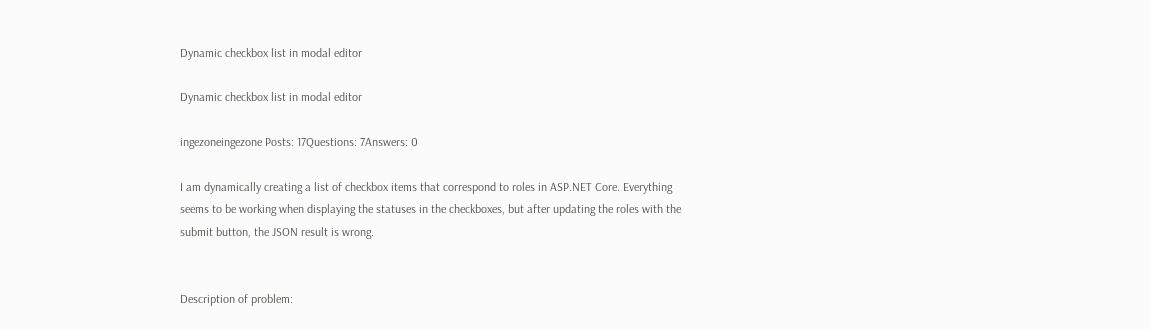Dynamic checkbox list in modal editor

Dynamic checkbox list in modal editor

ingezoneingezone Posts: 17Questions: 7Answers: 0

I am dynamically creating a list of checkbox items that correspond to roles in ASP.NET Core. Everything seems to be working when displaying the statuses in the checkboxes, but after updating the roles with the submit button, the JSON result is wrong.


Description of problem: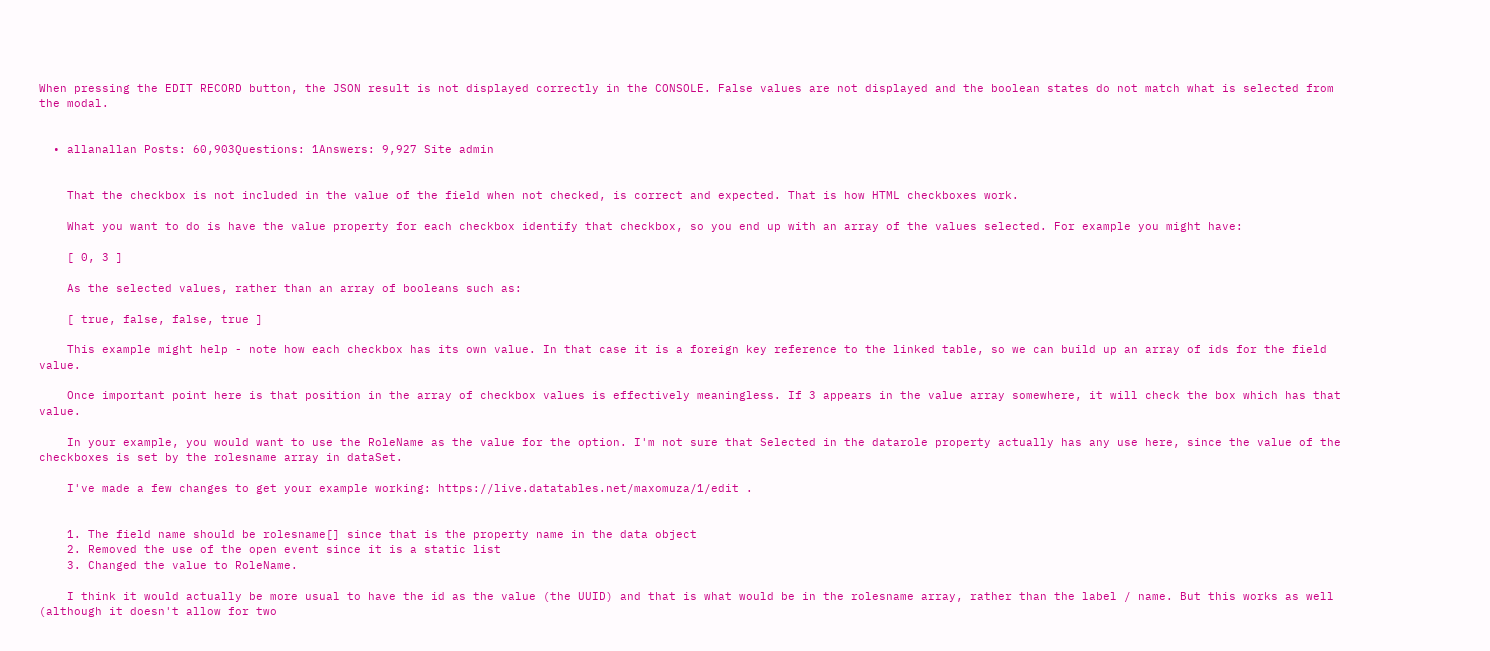When pressing the EDIT RECORD button, the JSON result is not displayed correctly in the CONSOLE. False values are not displayed and the boolean states do not match what is selected from the modal.


  • allanallan Posts: 60,903Questions: 1Answers: 9,927 Site admin


    That the checkbox is not included in the value of the field when not checked, is correct and expected. That is how HTML checkboxes work.

    What you want to do is have the value property for each checkbox identify that checkbox, so you end up with an array of the values selected. For example you might have:

    [ 0, 3 ]

    As the selected values, rather than an array of booleans such as:

    [ true, false, false, true ]

    This example might help - note how each checkbox has its own value. In that case it is a foreign key reference to the linked table, so we can build up an array of ids for the field value.

    Once important point here is that position in the array of checkbox values is effectively meaningless. If 3 appears in the value array somewhere, it will check the box which has that value.

    In your example, you would want to use the RoleName as the value for the option. I'm not sure that Selected in the datarole property actually has any use here, since the value of the checkboxes is set by the rolesname array in dataSet.

    I've made a few changes to get your example working: https://live.datatables.net/maxomuza/1/edit .


    1. The field name should be rolesname[] since that is the property name in the data object
    2. Removed the use of the open event since it is a static list
    3. Changed the value to RoleName.

    I think it would actually be more usual to have the id as the value (the UUID) and that is what would be in the rolesname array, rather than the label / name. But this works as well (although it doesn't allow for two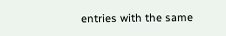entries with the same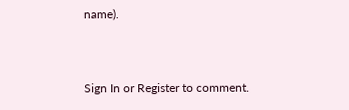name).


Sign In or Register to comment.